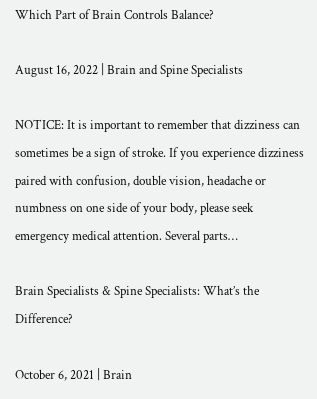Which Part of Brain Controls Balance?

August 16, 2022 | Brain and Spine Specialists

NOTICE: It is important to remember that dizziness can sometimes be a sign of stroke. If you experience dizziness paired with confusion, double vision, headache or numbness on one side of your body, please seek emergency medical attention. Several parts…

Brain Specialists & Spine Specialists: What’s the Difference?

October 6, 2021 | Brain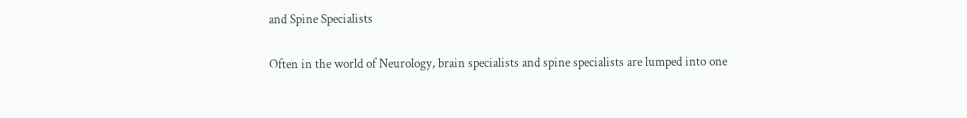and Spine Specialists

Often in the world of Neurology, brain specialists and spine specialists are lumped into one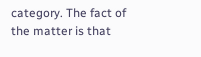category. The fact of the matter is that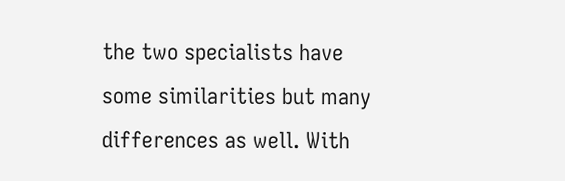the two specialists have some similarities but many differences as well. With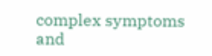complex symptoms and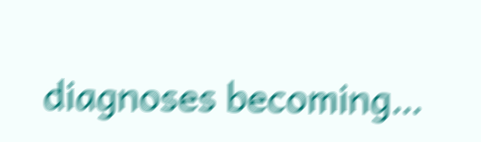diagnoses becoming…